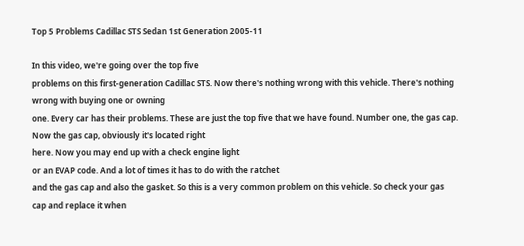Top 5 Problems Cadillac STS Sedan 1st Generation 2005-11

In this video, we're going over the top five
problems on this first-generation Cadillac STS. Now there's nothing wrong with this vehicle. There's nothing wrong with buying one or owning
one. Every car has their problems. These are just the top five that we have found. Number one, the gas cap. Now the gas cap, obviously it's located right
here. Now you may end up with a check engine light
or an EVAP code. And a lot of times it has to do with the ratchet
and the gas cap and also the gasket. So this is a very common problem on this vehicle. So check your gas cap and replace it when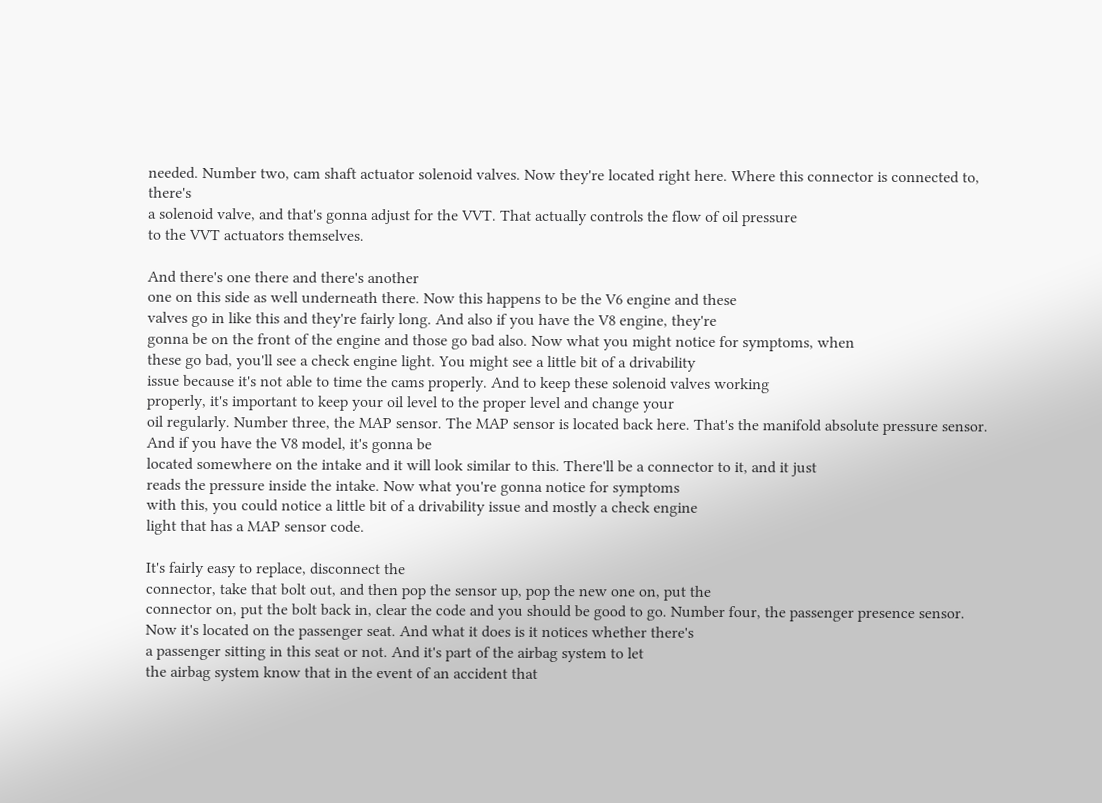needed. Number two, cam shaft actuator solenoid valves. Now they're located right here. Where this connector is connected to, there's
a solenoid valve, and that's gonna adjust for the VVT. That actually controls the flow of oil pressure
to the VVT actuators themselves.

And there's one there and there's another
one on this side as well underneath there. Now this happens to be the V6 engine and these
valves go in like this and they're fairly long. And also if you have the V8 engine, they're
gonna be on the front of the engine and those go bad also. Now what you might notice for symptoms, when
these go bad, you'll see a check engine light. You might see a little bit of a drivability
issue because it's not able to time the cams properly. And to keep these solenoid valves working
properly, it's important to keep your oil level to the proper level and change your
oil regularly. Number three, the MAP sensor. The MAP sensor is located back here. That's the manifold absolute pressure sensor. And if you have the V8 model, it's gonna be
located somewhere on the intake and it will look similar to this. There'll be a connector to it, and it just
reads the pressure inside the intake. Now what you're gonna notice for symptoms
with this, you could notice a little bit of a drivability issue and mostly a check engine
light that has a MAP sensor code.

It's fairly easy to replace, disconnect the
connector, take that bolt out, and then pop the sensor up, pop the new one on, put the
connector on, put the bolt back in, clear the code and you should be good to go. Number four, the passenger presence sensor. Now it's located on the passenger seat. And what it does is it notices whether there's
a passenger sitting in this seat or not. And it's part of the airbag system to let
the airbag system know that in the event of an accident that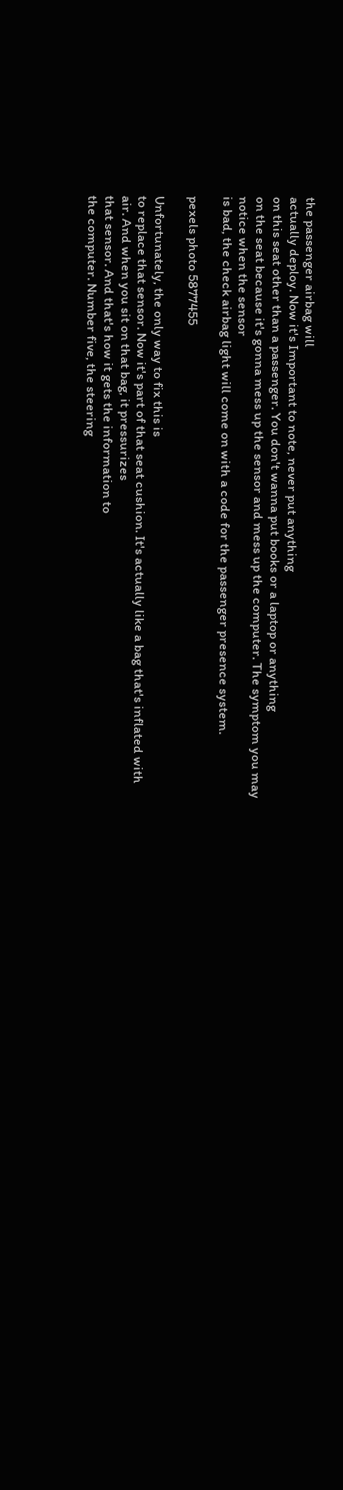the passenger airbag will
actually deploy. Now it's Important to note, never put anything
on this seat other than a passenger. You don't wanna put books or a laptop or anything
on the seat because it's gonna mess up the sensor and mess up the computer. The symptom you may notice when the sensor
is bad, the check airbag light will come on with a code for the passenger presence system.

pexels photo 5877455

Unfortunately, the only way to fix this is
to replace that sensor. Now it's part of that seat cushion. It's actually like a bag that's inflated with
air. And when you sit on that bag, it pressurizes
that sensor. And that's how it gets the information to
the computer. Number five, the steering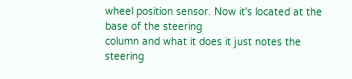wheel position sensor. Now it's located at the base of the steering
column and what it does it just notes the steering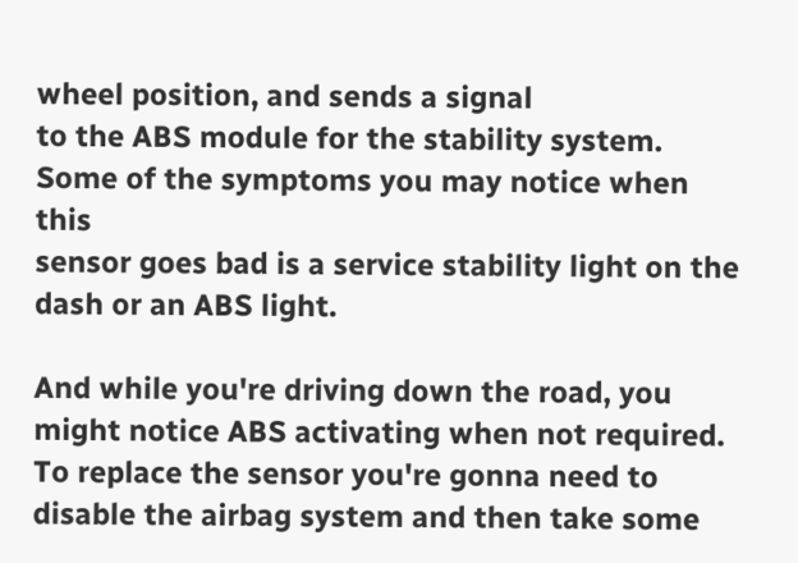wheel position, and sends a signal
to the ABS module for the stability system. Some of the symptoms you may notice when this
sensor goes bad is a service stability light on the dash or an ABS light.

And while you're driving down the road, you
might notice ABS activating when not required. To replace the sensor you're gonna need to
disable the airbag system and then take some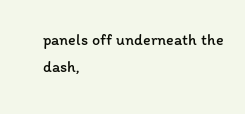panels off underneath the dash,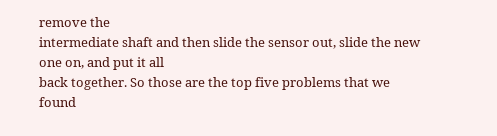remove the
intermediate shaft and then slide the sensor out, slide the new one on, and put it all
back together. So those are the top five problems that we
found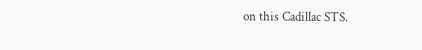on this Cadillac STS.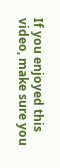If you enjoyed this video, make sure you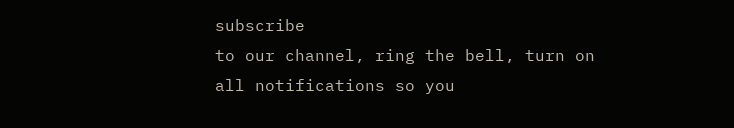subscribe
to our channel, ring the bell, turn on all notifications so you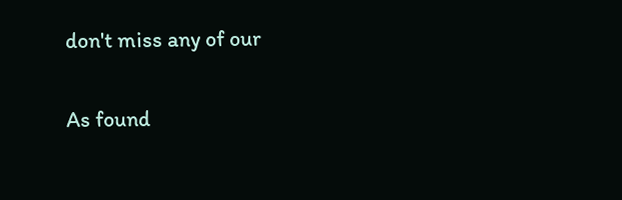don't miss any of our

As found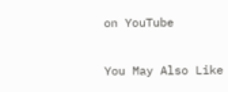on YouTube

You May Also Like